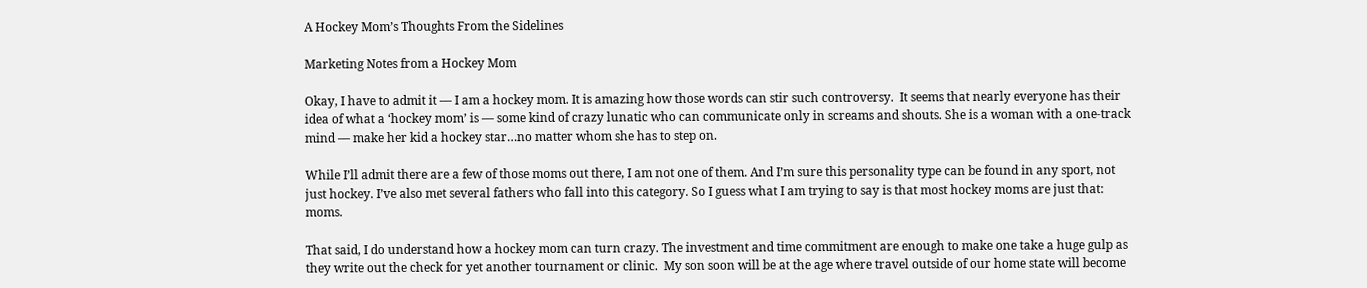A Hockey Mom’s Thoughts From the Sidelines

Marketing Notes from a Hockey Mom

Okay, I have to admit it –– I am a hockey mom. It is amazing how those words can stir such controversy.  It seems that nearly everyone has their idea of what a ‘hockey mom’ is –– some kind of crazy lunatic who can communicate only in screams and shouts. She is a woman with a one-track mind –– make her kid a hockey star…no matter whom she has to step on.

While I’ll admit there are a few of those moms out there, I am not one of them. And I’m sure this personality type can be found in any sport, not just hockey. I’ve also met several fathers who fall into this category. So I guess what I am trying to say is that most hockey moms are just that: moms.

That said, I do understand how a hockey mom can turn crazy. The investment and time commitment are enough to make one take a huge gulp as they write out the check for yet another tournament or clinic.  My son soon will be at the age where travel outside of our home state will become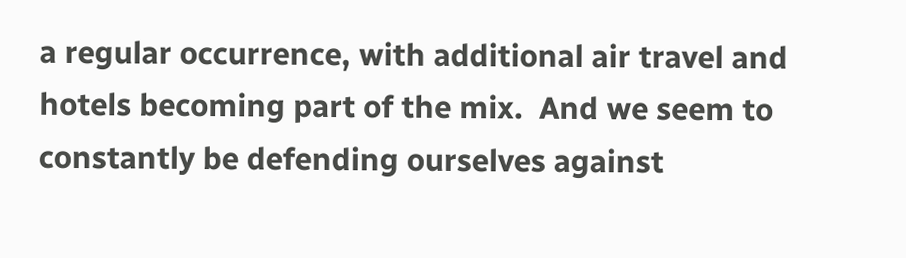a regular occurrence, with additional air travel and hotels becoming part of the mix.  And we seem to constantly be defending ourselves against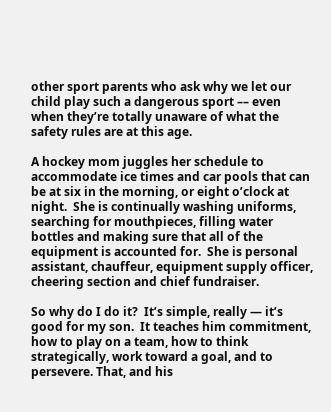other sport parents who ask why we let our child play such a dangerous sport –– even when they’re totally unaware of what the safety rules are at this age.

A hockey mom juggles her schedule to accommodate ice times and car pools that can be at six in the morning, or eight o’clock at night.  She is continually washing uniforms, searching for mouthpieces, filling water bottles and making sure that all of the equipment is accounted for.  She is personal assistant, chauffeur, equipment supply officer, cheering section and chief fundraiser.

So why do I do it?  It’s simple, really — it’s good for my son.  It teaches him commitment, how to play on a team, how to think strategically, work toward a goal, and to persevere. That, and his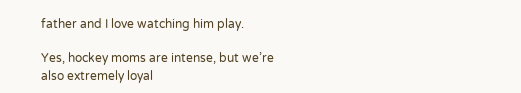father and I love watching him play.

Yes, hockey moms are intense, but we’re also extremely loyal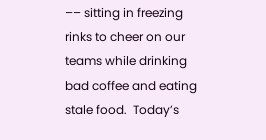–– sitting in freezing rinks to cheer on our teams while drinking bad coffee and eating stale food.  Today’s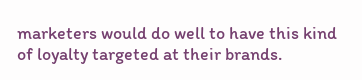marketers would do well to have this kind of loyalty targeted at their brands.